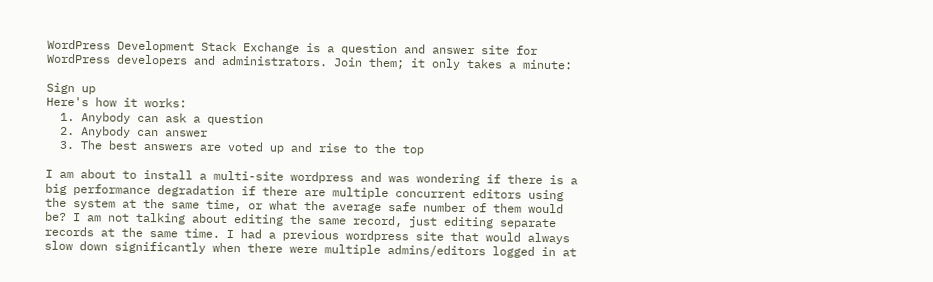WordPress Development Stack Exchange is a question and answer site for WordPress developers and administrators. Join them; it only takes a minute:

Sign up
Here's how it works:
  1. Anybody can ask a question
  2. Anybody can answer
  3. The best answers are voted up and rise to the top

I am about to install a multi-site wordpress and was wondering if there is a big performance degradation if there are multiple concurrent editors using the system at the same time, or what the average safe number of them would be? I am not talking about editing the same record, just editing separate records at the same time. I had a previous wordpress site that would always slow down significantly when there were multiple admins/editors logged in at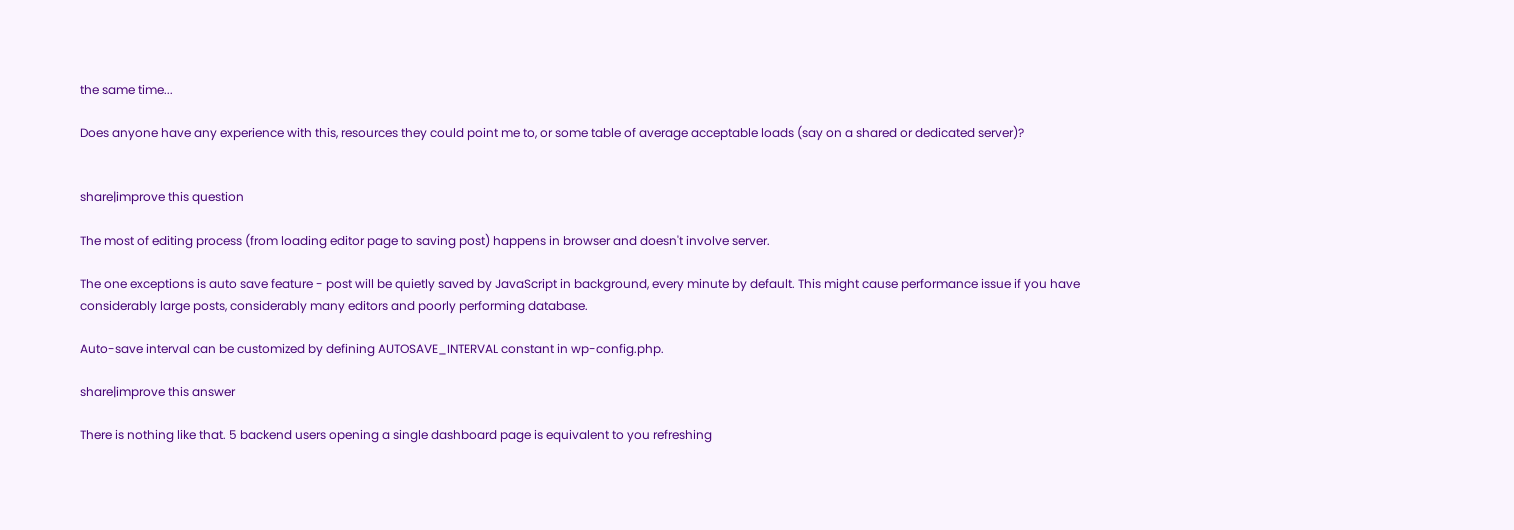the same time...

Does anyone have any experience with this, resources they could point me to, or some table of average acceptable loads (say on a shared or dedicated server)?


share|improve this question

The most of editing process (from loading editor page to saving post) happens in browser and doesn't involve server.

The one exceptions is auto save feature - post will be quietly saved by JavaScript in background, every minute by default. This might cause performance issue if you have considerably large posts, considerably many editors and poorly performing database.

Auto-save interval can be customized by defining AUTOSAVE_INTERVAL constant in wp-config.php.

share|improve this answer

There is nothing like that. 5 backend users opening a single dashboard page is equivalent to you refreshing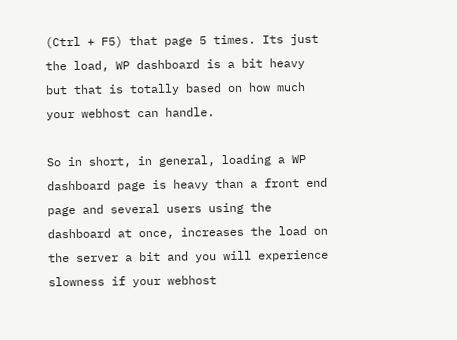(Ctrl + F5) that page 5 times. Its just the load, WP dashboard is a bit heavy but that is totally based on how much your webhost can handle.

So in short, in general, loading a WP dashboard page is heavy than a front end page and several users using the dashboard at once, increases the load on the server a bit and you will experience slowness if your webhost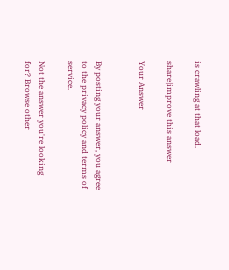is crawling at that load.

share|improve this answer

Your Answer


By posting your answer, you agree to the privacy policy and terms of service.

Not the answer you're looking for? Browse other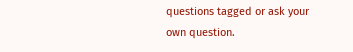questions tagged or ask your own question.